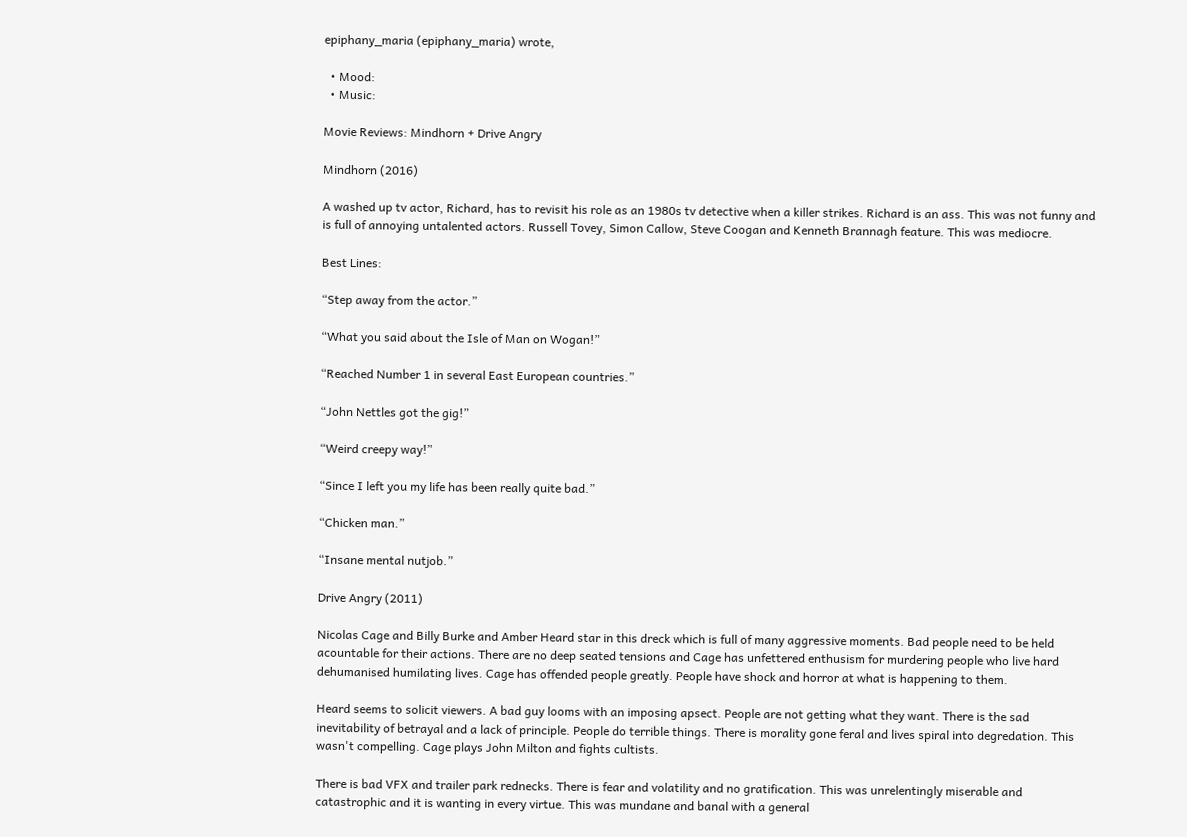epiphany_maria (epiphany_maria) wrote,

  • Mood:
  • Music:

Movie Reviews: Mindhorn + Drive Angry

Mindhorn (2016)

A washed up tv actor, Richard, has to revisit his role as an 1980s tv detective when a killer strikes. Richard is an ass. This was not funny and is full of annoying untalented actors. Russell Tovey, Simon Callow, Steve Coogan and Kenneth Brannagh feature. This was mediocre.

Best Lines:

“Step away from the actor.”

“What you said about the Isle of Man on Wogan!”

“Reached Number 1 in several East European countries.”

“John Nettles got the gig!”

“Weird creepy way!”

“Since I left you my life has been really quite bad.”

“Chicken man.”

“Insane mental nutjob.”

Drive Angry (2011)

Nicolas Cage and Billy Burke and Amber Heard star in this dreck which is full of many aggressive moments. Bad people need to be held acountable for their actions. There are no deep seated tensions and Cage has unfettered enthusism for murdering people who live hard dehumanised humilating lives. Cage has offended people greatly. People have shock and horror at what is happening to them.

Heard seems to solicit viewers. A bad guy looms with an imposing apsect. People are not getting what they want. There is the sad inevitability of betrayal and a lack of principle. People do terrible things. There is morality gone feral and lives spiral into degredation. This wasn't compelling. Cage plays John Milton and fights cultists.

There is bad VFX and trailer park rednecks. There is fear and volatility and no gratification. This was unrelentingly miserable and catastrophic and it is wanting in every virtue. This was mundane and banal with a general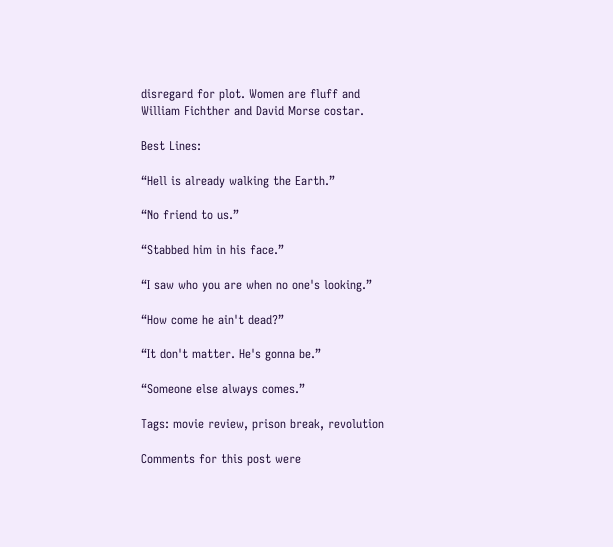disregard for plot. Women are fluff and William Fichther and David Morse costar.

Best Lines:

“Hell is already walking the Earth.”

“No friend to us.”

“Stabbed him in his face.”

“I saw who you are when no one's looking.”

“How come he ain't dead?”

“It don't matter. He's gonna be.”

“Someone else always comes.”

Tags: movie review, prison break, revolution

Comments for this post were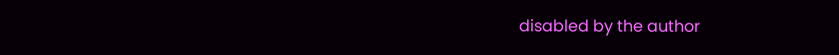disabled by the author